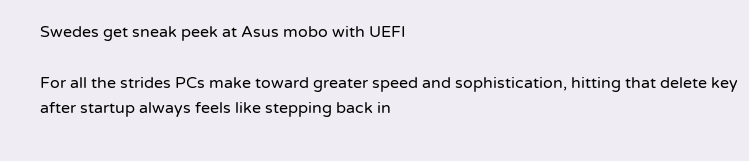Swedes get sneak peek at Asus mobo with UEFI

For all the strides PCs make toward greater speed and sophistication, hitting that delete key after startup always feels like stepping back in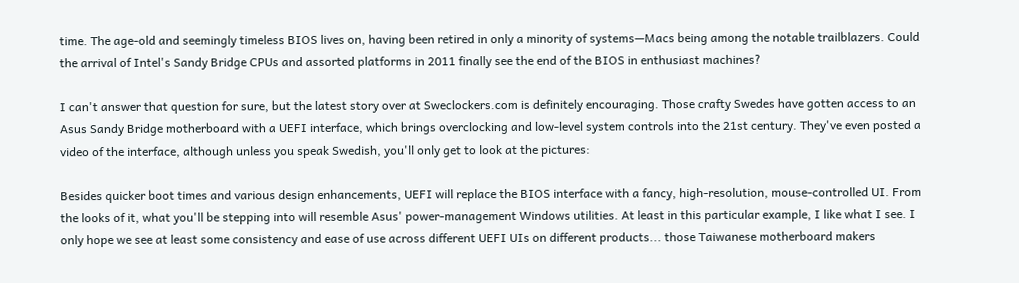time. The age-old and seemingly timeless BIOS lives on, having been retired in only a minority of systems—Macs being among the notable trailblazers. Could the arrival of Intel's Sandy Bridge CPUs and assorted platforms in 2011 finally see the end of the BIOS in enthusiast machines?

I can't answer that question for sure, but the latest story over at Sweclockers.com is definitely encouraging. Those crafty Swedes have gotten access to an Asus Sandy Bridge motherboard with a UEFI interface, which brings overclocking and low-level system controls into the 21st century. They've even posted a video of the interface, although unless you speak Swedish, you'll only get to look at the pictures:

Besides quicker boot times and various design enhancements, UEFI will replace the BIOS interface with a fancy, high-resolution, mouse-controlled UI. From the looks of it, what you'll be stepping into will resemble Asus' power-management Windows utilities. At least in this particular example, I like what I see. I only hope we see at least some consistency and ease of use across different UEFI UIs on different products... those Taiwanese motherboard makers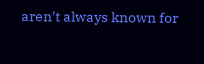aren't always known for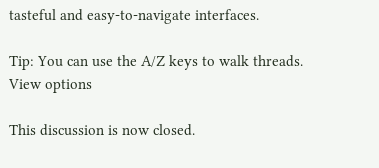tasteful and easy-to-navigate interfaces.

Tip: You can use the A/Z keys to walk threads.
View options

This discussion is now closed.